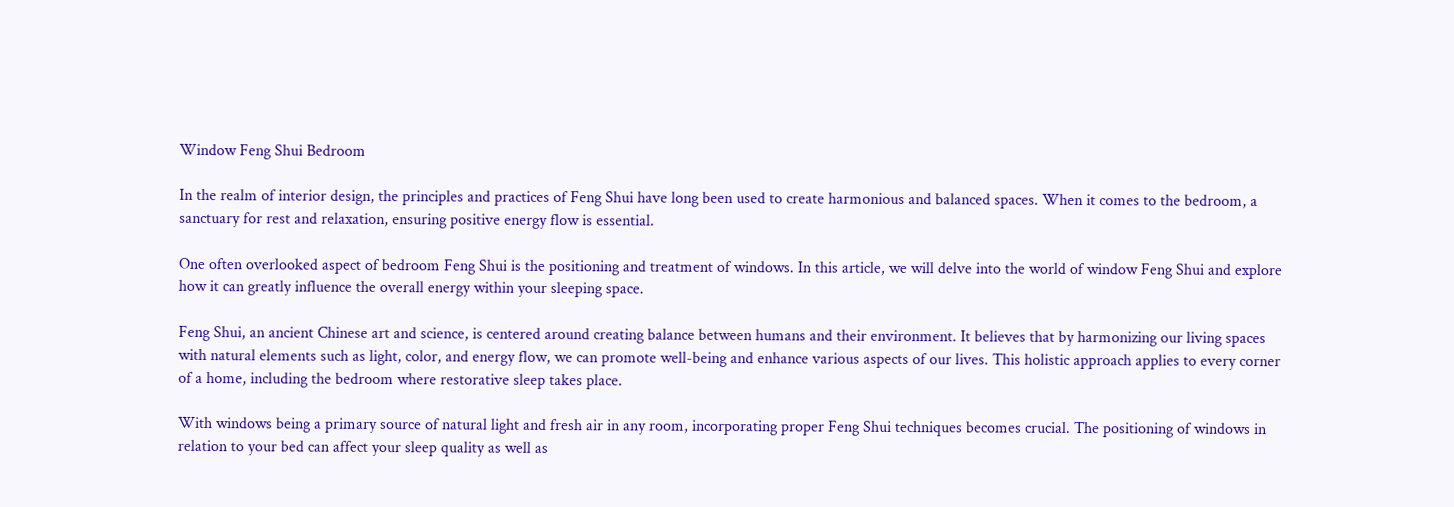Window Feng Shui Bedroom

In the realm of interior design, the principles and practices of Feng Shui have long been used to create harmonious and balanced spaces. When it comes to the bedroom, a sanctuary for rest and relaxation, ensuring positive energy flow is essential.

One often overlooked aspect of bedroom Feng Shui is the positioning and treatment of windows. In this article, we will delve into the world of window Feng Shui and explore how it can greatly influence the overall energy within your sleeping space.

Feng Shui, an ancient Chinese art and science, is centered around creating balance between humans and their environment. It believes that by harmonizing our living spaces with natural elements such as light, color, and energy flow, we can promote well-being and enhance various aspects of our lives. This holistic approach applies to every corner of a home, including the bedroom where restorative sleep takes place.

With windows being a primary source of natural light and fresh air in any room, incorporating proper Feng Shui techniques becomes crucial. The positioning of windows in relation to your bed can affect your sleep quality as well as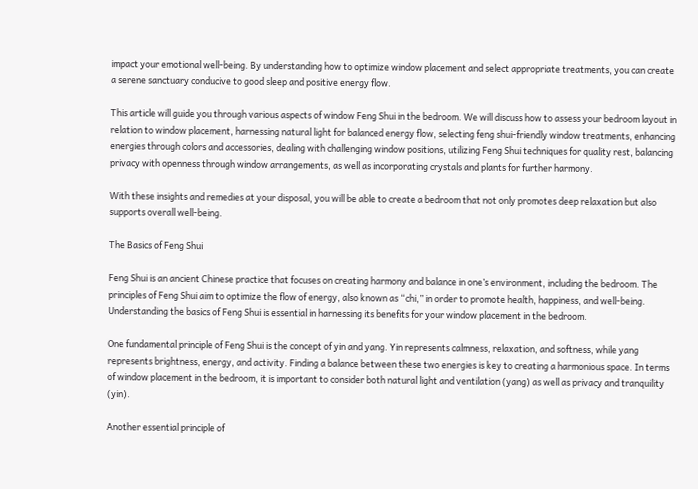impact your emotional well-being. By understanding how to optimize window placement and select appropriate treatments, you can create a serene sanctuary conducive to good sleep and positive energy flow.

This article will guide you through various aspects of window Feng Shui in the bedroom. We will discuss how to assess your bedroom layout in relation to window placement, harnessing natural light for balanced energy flow, selecting feng shui-friendly window treatments, enhancing energies through colors and accessories, dealing with challenging window positions, utilizing Feng Shui techniques for quality rest, balancing privacy with openness through window arrangements, as well as incorporating crystals and plants for further harmony.

With these insights and remedies at your disposal, you will be able to create a bedroom that not only promotes deep relaxation but also supports overall well-being.

The Basics of Feng Shui

Feng Shui is an ancient Chinese practice that focuses on creating harmony and balance in one’s environment, including the bedroom. The principles of Feng Shui aim to optimize the flow of energy, also known as “chi,” in order to promote health, happiness, and well-being. Understanding the basics of Feng Shui is essential in harnessing its benefits for your window placement in the bedroom.

One fundamental principle of Feng Shui is the concept of yin and yang. Yin represents calmness, relaxation, and softness, while yang represents brightness, energy, and activity. Finding a balance between these two energies is key to creating a harmonious space. In terms of window placement in the bedroom, it is important to consider both natural light and ventilation (yang) as well as privacy and tranquility (yin).

Another essential principle of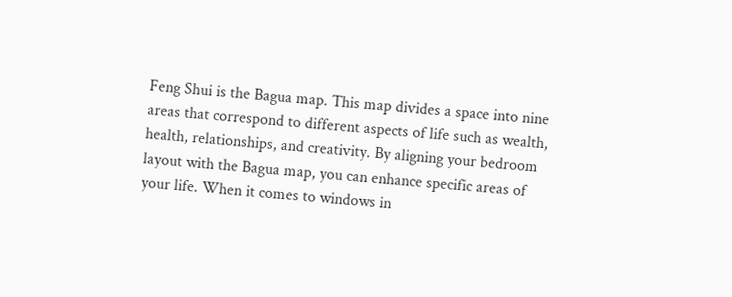Feng Shui is the Bagua map. This map divides a space into nine areas that correspond to different aspects of life such as wealth, health, relationships, and creativity. By aligning your bedroom layout with the Bagua map, you can enhance specific areas of your life. When it comes to windows in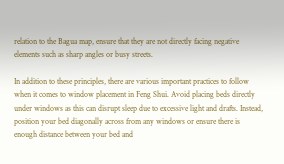relation to the Bagua map, ensure that they are not directly facing negative elements such as sharp angles or busy streets.

In addition to these principles, there are various important practices to follow when it comes to window placement in Feng Shui. Avoid placing beds directly under windows as this can disrupt sleep due to excessive light and drafts. Instead, position your bed diagonally across from any windows or ensure there is enough distance between your bed and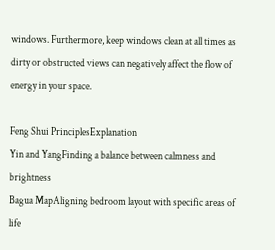windows. Furthermore, keep windows clean at all times as dirty or obstructed views can negatively affect the flow of energy in your space.

Feng Shui PrinciplesExplanation
Yin and YangFinding a balance between calmness and brightness
Bagua MapAligning bedroom layout with specific areas of life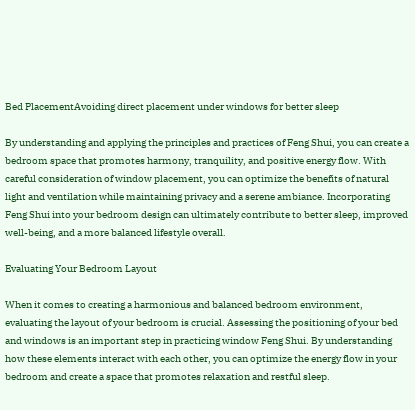Bed PlacementAvoiding direct placement under windows for better sleep

By understanding and applying the principles and practices of Feng Shui, you can create a bedroom space that promotes harmony, tranquility, and positive energy flow. With careful consideration of window placement, you can optimize the benefits of natural light and ventilation while maintaining privacy and a serene ambiance. Incorporating Feng Shui into your bedroom design can ultimately contribute to better sleep, improved well-being, and a more balanced lifestyle overall.

Evaluating Your Bedroom Layout

When it comes to creating a harmonious and balanced bedroom environment, evaluating the layout of your bedroom is crucial. Assessing the positioning of your bed and windows is an important step in practicing window Feng Shui. By understanding how these elements interact with each other, you can optimize the energy flow in your bedroom and create a space that promotes relaxation and restful sleep.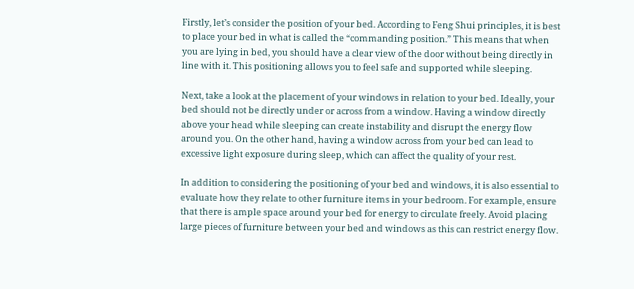Firstly, let’s consider the position of your bed. According to Feng Shui principles, it is best to place your bed in what is called the “commanding position.” This means that when you are lying in bed, you should have a clear view of the door without being directly in line with it. This positioning allows you to feel safe and supported while sleeping.

Next, take a look at the placement of your windows in relation to your bed. Ideally, your bed should not be directly under or across from a window. Having a window directly above your head while sleeping can create instability and disrupt the energy flow around you. On the other hand, having a window across from your bed can lead to excessive light exposure during sleep, which can affect the quality of your rest.

In addition to considering the positioning of your bed and windows, it is also essential to evaluate how they relate to other furniture items in your bedroom. For example, ensure that there is ample space around your bed for energy to circulate freely. Avoid placing large pieces of furniture between your bed and windows as this can restrict energy flow.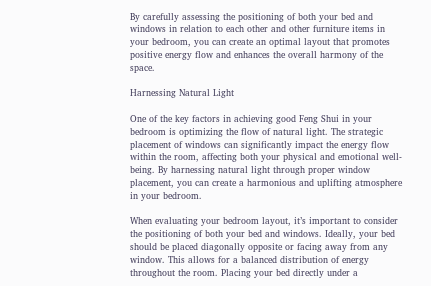By carefully assessing the positioning of both your bed and windows in relation to each other and other furniture items in your bedroom, you can create an optimal layout that promotes positive energy flow and enhances the overall harmony of the space.

Harnessing Natural Light

One of the key factors in achieving good Feng Shui in your bedroom is optimizing the flow of natural light. The strategic placement of windows can significantly impact the energy flow within the room, affecting both your physical and emotional well-being. By harnessing natural light through proper window placement, you can create a harmonious and uplifting atmosphere in your bedroom.

When evaluating your bedroom layout, it’s important to consider the positioning of both your bed and windows. Ideally, your bed should be placed diagonally opposite or facing away from any window. This allows for a balanced distribution of energy throughout the room. Placing your bed directly under a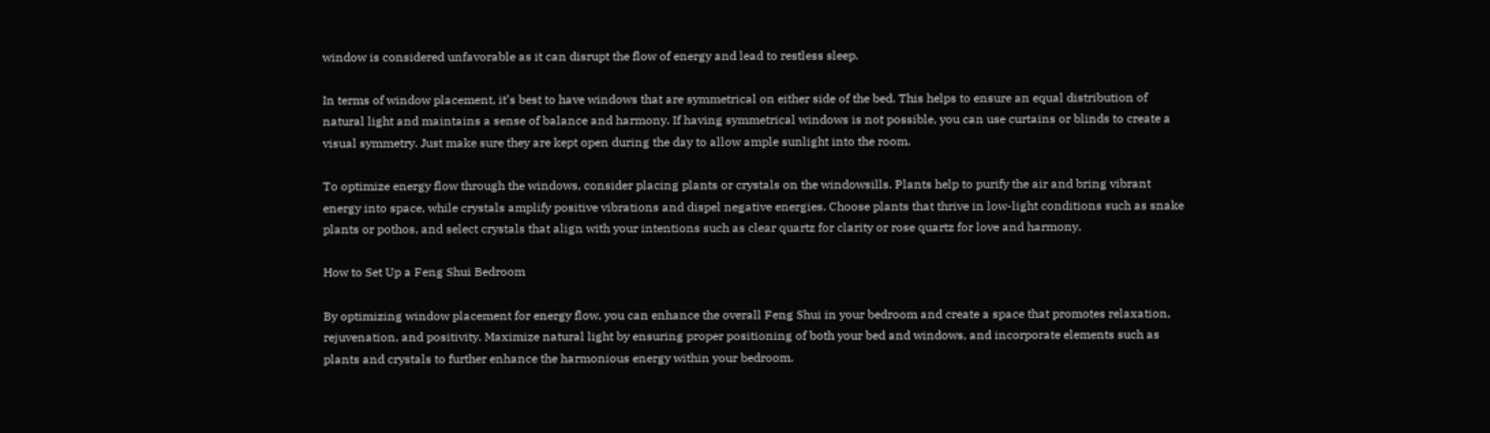window is considered unfavorable as it can disrupt the flow of energy and lead to restless sleep.

In terms of window placement, it’s best to have windows that are symmetrical on either side of the bed. This helps to ensure an equal distribution of natural light and maintains a sense of balance and harmony. If having symmetrical windows is not possible, you can use curtains or blinds to create a visual symmetry. Just make sure they are kept open during the day to allow ample sunlight into the room.

To optimize energy flow through the windows, consider placing plants or crystals on the windowsills. Plants help to purify the air and bring vibrant energy into space, while crystals amplify positive vibrations and dispel negative energies. Choose plants that thrive in low-light conditions such as snake plants or pothos, and select crystals that align with your intentions such as clear quartz for clarity or rose quartz for love and harmony.

How to Set Up a Feng Shui Bedroom

By optimizing window placement for energy flow, you can enhance the overall Feng Shui in your bedroom and create a space that promotes relaxation, rejuvenation, and positivity. Maximize natural light by ensuring proper positioning of both your bed and windows, and incorporate elements such as plants and crystals to further enhance the harmonious energy within your bedroom.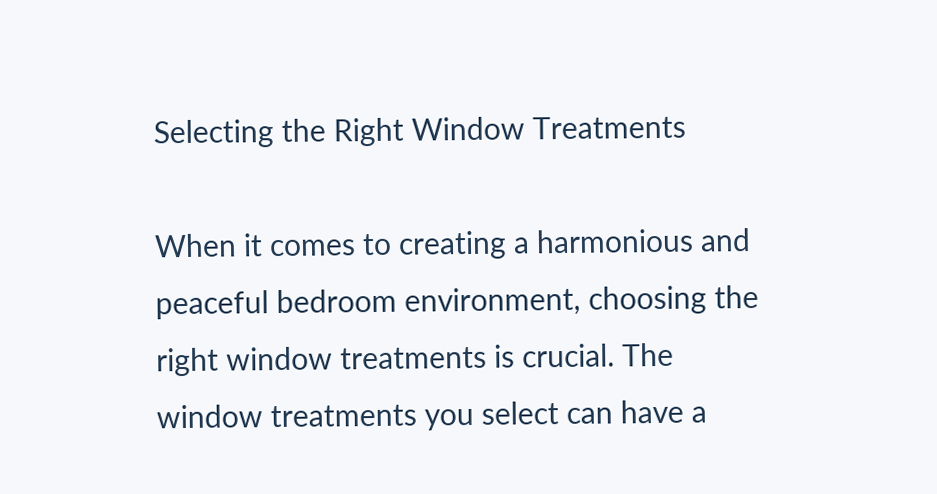Selecting the Right Window Treatments

When it comes to creating a harmonious and peaceful bedroom environment, choosing the right window treatments is crucial. The window treatments you select can have a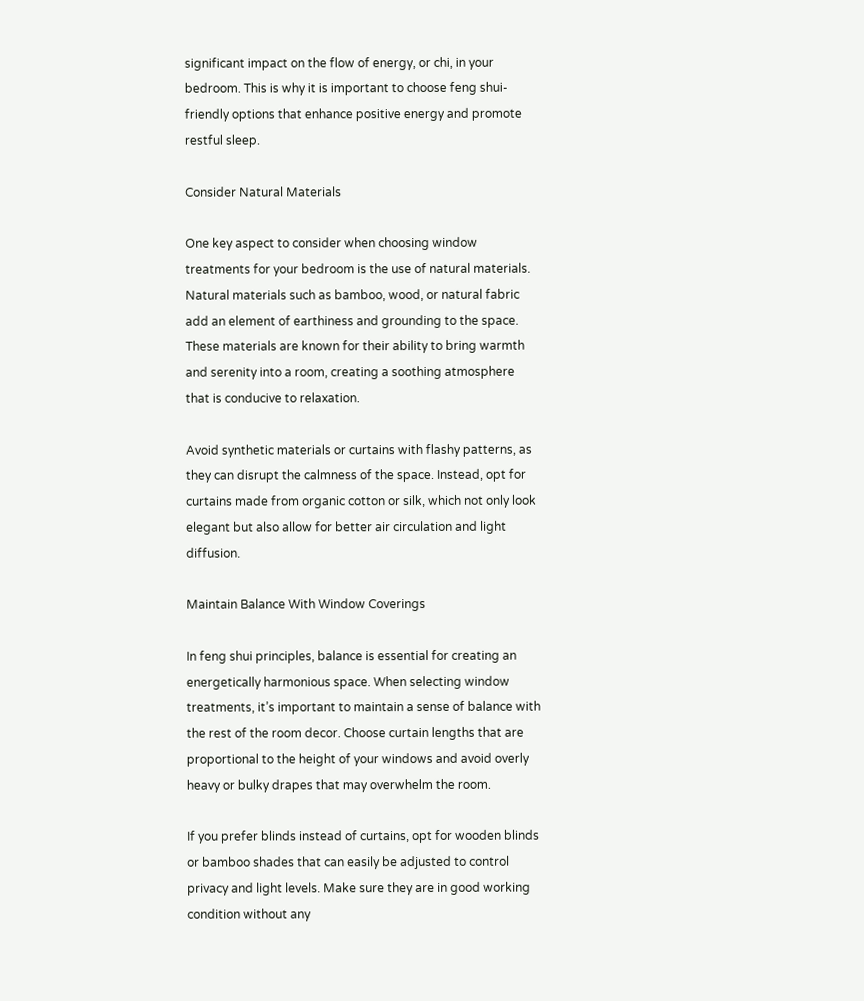significant impact on the flow of energy, or chi, in your bedroom. This is why it is important to choose feng shui-friendly options that enhance positive energy and promote restful sleep.

Consider Natural Materials

One key aspect to consider when choosing window treatments for your bedroom is the use of natural materials. Natural materials such as bamboo, wood, or natural fabric add an element of earthiness and grounding to the space. These materials are known for their ability to bring warmth and serenity into a room, creating a soothing atmosphere that is conducive to relaxation.

Avoid synthetic materials or curtains with flashy patterns, as they can disrupt the calmness of the space. Instead, opt for curtains made from organic cotton or silk, which not only look elegant but also allow for better air circulation and light diffusion.

Maintain Balance With Window Coverings

In feng shui principles, balance is essential for creating an energetically harmonious space. When selecting window treatments, it’s important to maintain a sense of balance with the rest of the room decor. Choose curtain lengths that are proportional to the height of your windows and avoid overly heavy or bulky drapes that may overwhelm the room.

If you prefer blinds instead of curtains, opt for wooden blinds or bamboo shades that can easily be adjusted to control privacy and light levels. Make sure they are in good working condition without any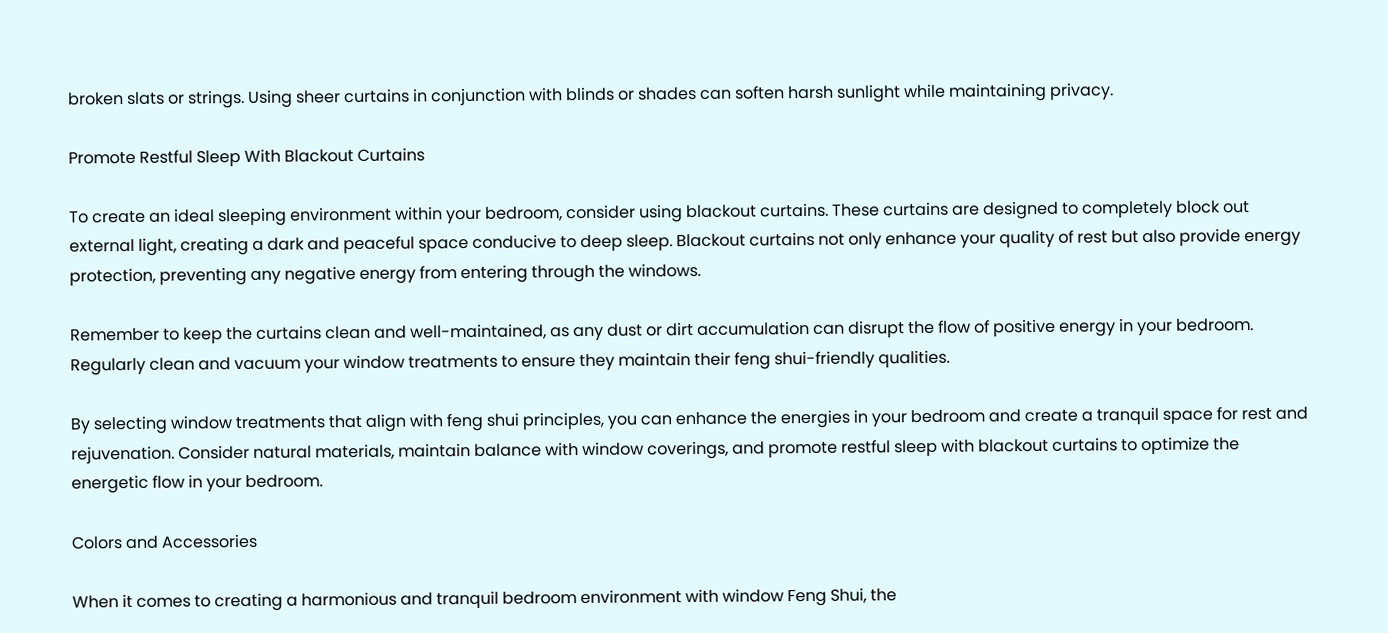broken slats or strings. Using sheer curtains in conjunction with blinds or shades can soften harsh sunlight while maintaining privacy.

Promote Restful Sleep With Blackout Curtains

To create an ideal sleeping environment within your bedroom, consider using blackout curtains. These curtains are designed to completely block out external light, creating a dark and peaceful space conducive to deep sleep. Blackout curtains not only enhance your quality of rest but also provide energy protection, preventing any negative energy from entering through the windows.

Remember to keep the curtains clean and well-maintained, as any dust or dirt accumulation can disrupt the flow of positive energy in your bedroom. Regularly clean and vacuum your window treatments to ensure they maintain their feng shui-friendly qualities.

By selecting window treatments that align with feng shui principles, you can enhance the energies in your bedroom and create a tranquil space for rest and rejuvenation. Consider natural materials, maintain balance with window coverings, and promote restful sleep with blackout curtains to optimize the energetic flow in your bedroom.

Colors and Accessories

When it comes to creating a harmonious and tranquil bedroom environment with window Feng Shui, the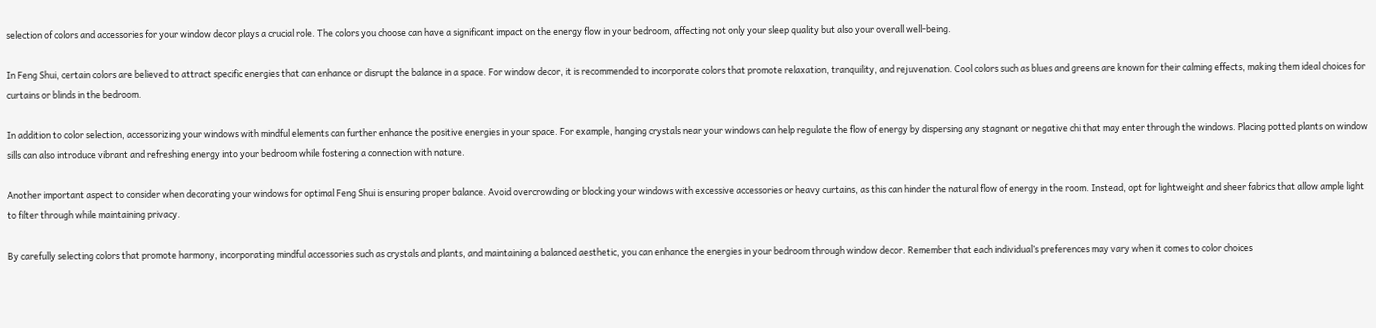selection of colors and accessories for your window decor plays a crucial role. The colors you choose can have a significant impact on the energy flow in your bedroom, affecting not only your sleep quality but also your overall well-being.

In Feng Shui, certain colors are believed to attract specific energies that can enhance or disrupt the balance in a space. For window decor, it is recommended to incorporate colors that promote relaxation, tranquility, and rejuvenation. Cool colors such as blues and greens are known for their calming effects, making them ideal choices for curtains or blinds in the bedroom.

In addition to color selection, accessorizing your windows with mindful elements can further enhance the positive energies in your space. For example, hanging crystals near your windows can help regulate the flow of energy by dispersing any stagnant or negative chi that may enter through the windows. Placing potted plants on window sills can also introduce vibrant and refreshing energy into your bedroom while fostering a connection with nature.

Another important aspect to consider when decorating your windows for optimal Feng Shui is ensuring proper balance. Avoid overcrowding or blocking your windows with excessive accessories or heavy curtains, as this can hinder the natural flow of energy in the room. Instead, opt for lightweight and sheer fabrics that allow ample light to filter through while maintaining privacy.

By carefully selecting colors that promote harmony, incorporating mindful accessories such as crystals and plants, and maintaining a balanced aesthetic, you can enhance the energies in your bedroom through window decor. Remember that each individual’s preferences may vary when it comes to color choices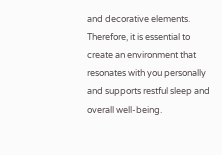and decorative elements. Therefore, it is essential to create an environment that resonates with you personally and supports restful sleep and overall well-being.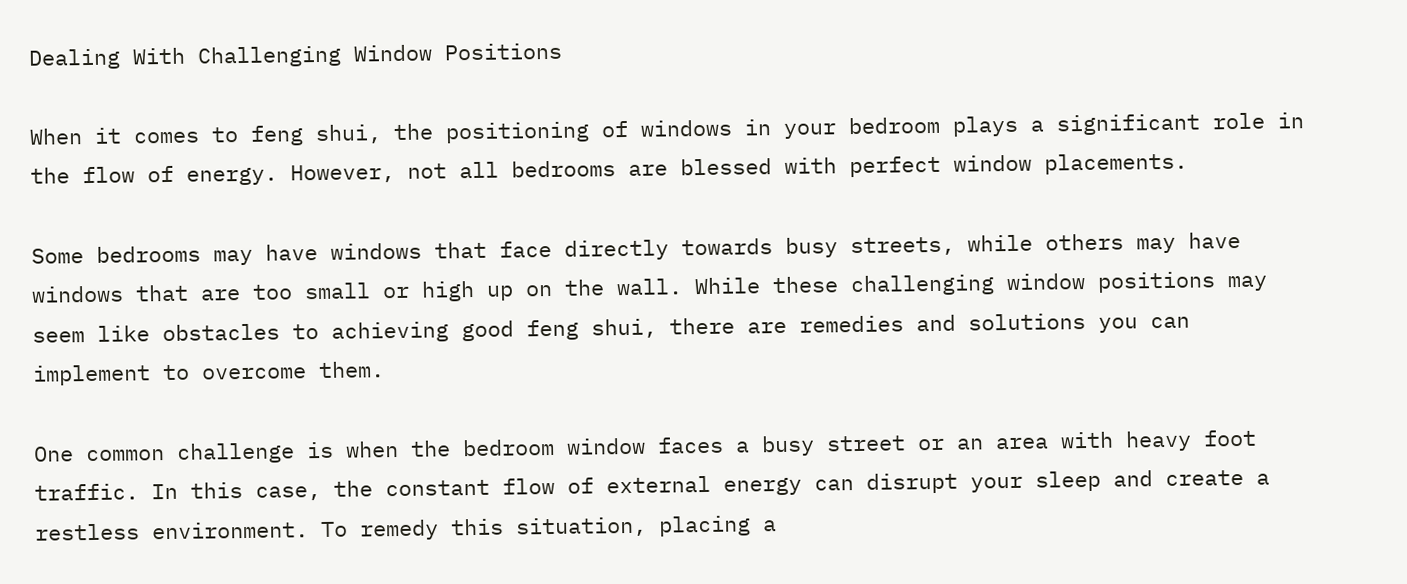Dealing With Challenging Window Positions

When it comes to feng shui, the positioning of windows in your bedroom plays a significant role in the flow of energy. However, not all bedrooms are blessed with perfect window placements.

Some bedrooms may have windows that face directly towards busy streets, while others may have windows that are too small or high up on the wall. While these challenging window positions may seem like obstacles to achieving good feng shui, there are remedies and solutions you can implement to overcome them.

One common challenge is when the bedroom window faces a busy street or an area with heavy foot traffic. In this case, the constant flow of external energy can disrupt your sleep and create a restless environment. To remedy this situation, placing a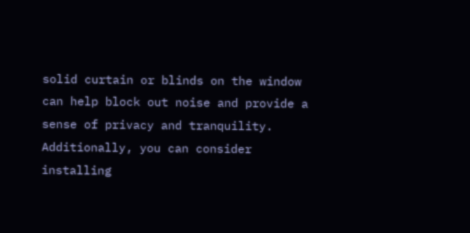solid curtain or blinds on the window can help block out noise and provide a sense of privacy and tranquility. Additionally, you can consider installing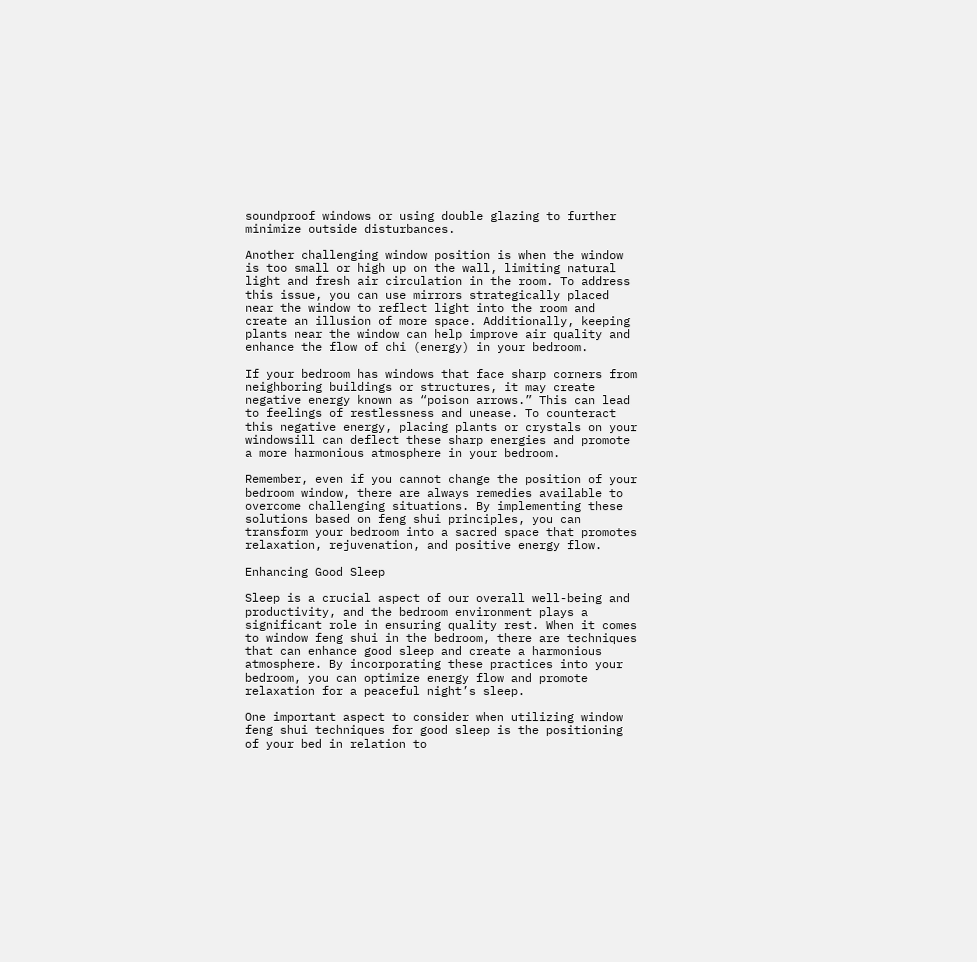soundproof windows or using double glazing to further minimize outside disturbances.

Another challenging window position is when the window is too small or high up on the wall, limiting natural light and fresh air circulation in the room. To address this issue, you can use mirrors strategically placed near the window to reflect light into the room and create an illusion of more space. Additionally, keeping plants near the window can help improve air quality and enhance the flow of chi (energy) in your bedroom.

If your bedroom has windows that face sharp corners from neighboring buildings or structures, it may create negative energy known as “poison arrows.” This can lead to feelings of restlessness and unease. To counteract this negative energy, placing plants or crystals on your windowsill can deflect these sharp energies and promote a more harmonious atmosphere in your bedroom.

Remember, even if you cannot change the position of your bedroom window, there are always remedies available to overcome challenging situations. By implementing these solutions based on feng shui principles, you can transform your bedroom into a sacred space that promotes relaxation, rejuvenation, and positive energy flow.

Enhancing Good Sleep

Sleep is a crucial aspect of our overall well-being and productivity, and the bedroom environment plays a significant role in ensuring quality rest. When it comes to window feng shui in the bedroom, there are techniques that can enhance good sleep and create a harmonious atmosphere. By incorporating these practices into your bedroom, you can optimize energy flow and promote relaxation for a peaceful night’s sleep.

One important aspect to consider when utilizing window feng shui techniques for good sleep is the positioning of your bed in relation to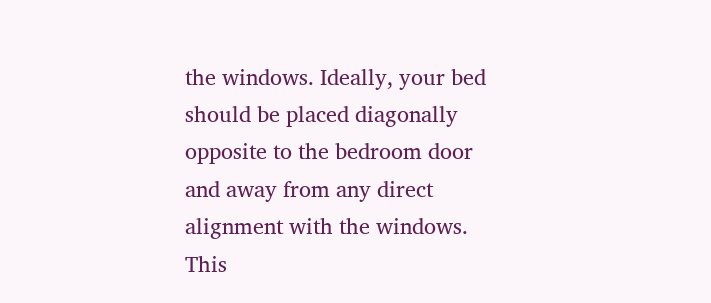the windows. Ideally, your bed should be placed diagonally opposite to the bedroom door and away from any direct alignment with the windows. This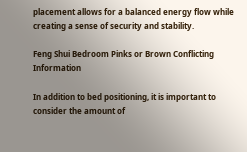placement allows for a balanced energy flow while creating a sense of security and stability.

Feng Shui Bedroom Pinks or Brown Conflicting Information

In addition to bed positioning, it is important to consider the amount of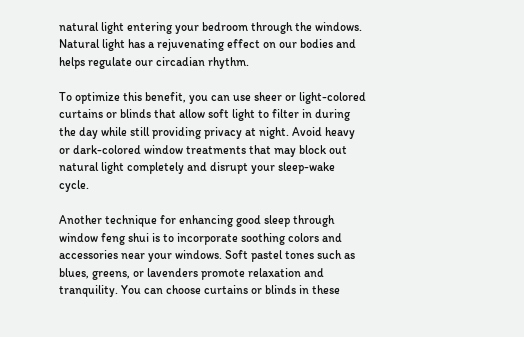natural light entering your bedroom through the windows. Natural light has a rejuvenating effect on our bodies and helps regulate our circadian rhythm.

To optimize this benefit, you can use sheer or light-colored curtains or blinds that allow soft light to filter in during the day while still providing privacy at night. Avoid heavy or dark-colored window treatments that may block out natural light completely and disrupt your sleep-wake cycle.

Another technique for enhancing good sleep through window feng shui is to incorporate soothing colors and accessories near your windows. Soft pastel tones such as blues, greens, or lavenders promote relaxation and tranquility. You can choose curtains or blinds in these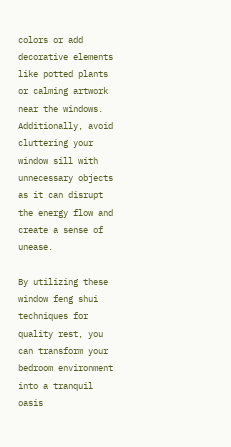colors or add decorative elements like potted plants or calming artwork near the windows. Additionally, avoid cluttering your window sill with unnecessary objects as it can disrupt the energy flow and create a sense of unease.

By utilizing these window feng shui techniques for quality rest, you can transform your bedroom environment into a tranquil oasis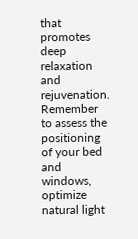that promotes deep relaxation and rejuvenation. Remember to assess the positioning of your bed and windows, optimize natural light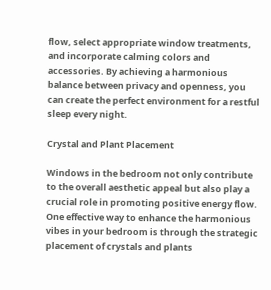flow, select appropriate window treatments, and incorporate calming colors and accessories. By achieving a harmonious balance between privacy and openness, you can create the perfect environment for a restful sleep every night.

Crystal and Plant Placement

Windows in the bedroom not only contribute to the overall aesthetic appeal but also play a crucial role in promoting positive energy flow. One effective way to enhance the harmonious vibes in your bedroom is through the strategic placement of crystals and plants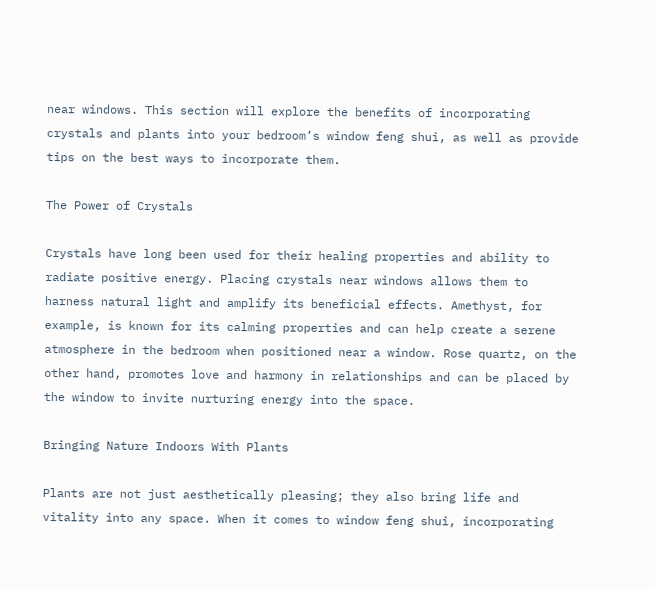near windows. This section will explore the benefits of incorporating crystals and plants into your bedroom’s window feng shui, as well as provide tips on the best ways to incorporate them.

The Power of Crystals

Crystals have long been used for their healing properties and ability to radiate positive energy. Placing crystals near windows allows them to harness natural light and amplify its beneficial effects. Amethyst, for example, is known for its calming properties and can help create a serene atmosphere in the bedroom when positioned near a window. Rose quartz, on the other hand, promotes love and harmony in relationships and can be placed by the window to invite nurturing energy into the space.

Bringing Nature Indoors With Plants

Plants are not just aesthetically pleasing; they also bring life and vitality into any space. When it comes to window feng shui, incorporating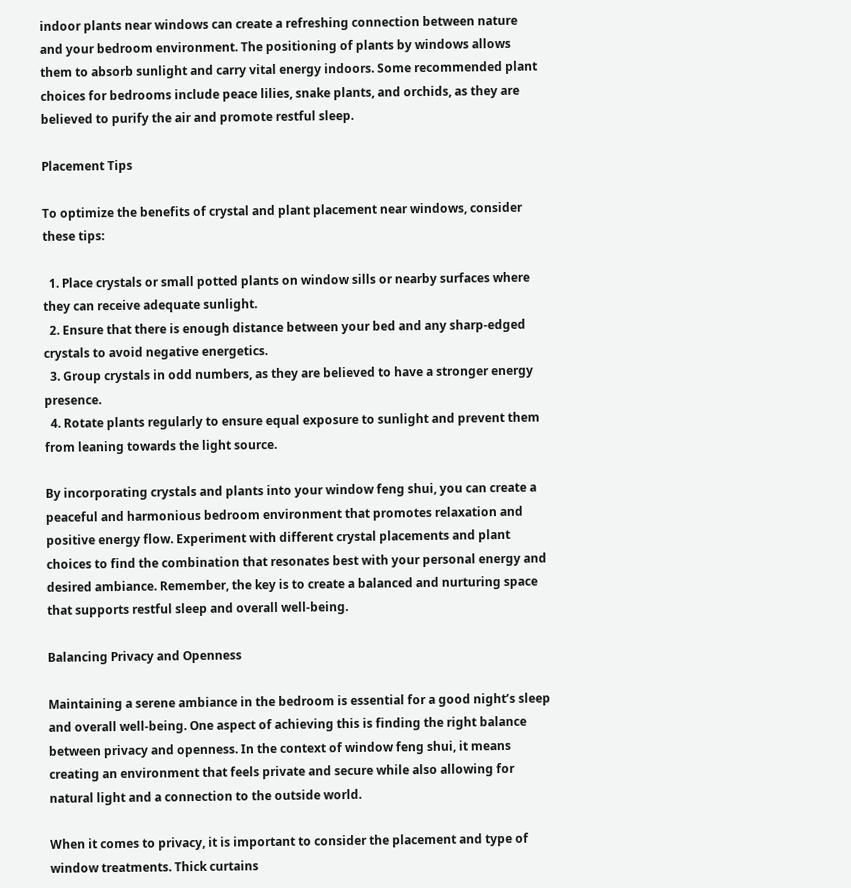indoor plants near windows can create a refreshing connection between nature and your bedroom environment. The positioning of plants by windows allows them to absorb sunlight and carry vital energy indoors. Some recommended plant choices for bedrooms include peace lilies, snake plants, and orchids, as they are believed to purify the air and promote restful sleep.

Placement Tips

To optimize the benefits of crystal and plant placement near windows, consider these tips:

  1. Place crystals or small potted plants on window sills or nearby surfaces where they can receive adequate sunlight.
  2. Ensure that there is enough distance between your bed and any sharp-edged crystals to avoid negative energetics.
  3. Group crystals in odd numbers, as they are believed to have a stronger energy presence.
  4. Rotate plants regularly to ensure equal exposure to sunlight and prevent them from leaning towards the light source.

By incorporating crystals and plants into your window feng shui, you can create a peaceful and harmonious bedroom environment that promotes relaxation and positive energy flow. Experiment with different crystal placements and plant choices to find the combination that resonates best with your personal energy and desired ambiance. Remember, the key is to create a balanced and nurturing space that supports restful sleep and overall well-being.

Balancing Privacy and Openness

Maintaining a serene ambiance in the bedroom is essential for a good night’s sleep and overall well-being. One aspect of achieving this is finding the right balance between privacy and openness. In the context of window feng shui, it means creating an environment that feels private and secure while also allowing for natural light and a connection to the outside world.

When it comes to privacy, it is important to consider the placement and type of window treatments. Thick curtains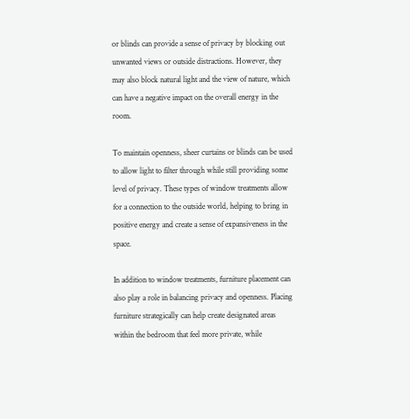or blinds can provide a sense of privacy by blocking out unwanted views or outside distractions. However, they may also block natural light and the view of nature, which can have a negative impact on the overall energy in the room.

To maintain openness, sheer curtains or blinds can be used to allow light to filter through while still providing some level of privacy. These types of window treatments allow for a connection to the outside world, helping to bring in positive energy and create a sense of expansiveness in the space.

In addition to window treatments, furniture placement can also play a role in balancing privacy and openness. Placing furniture strategically can help create designated areas within the bedroom that feel more private, while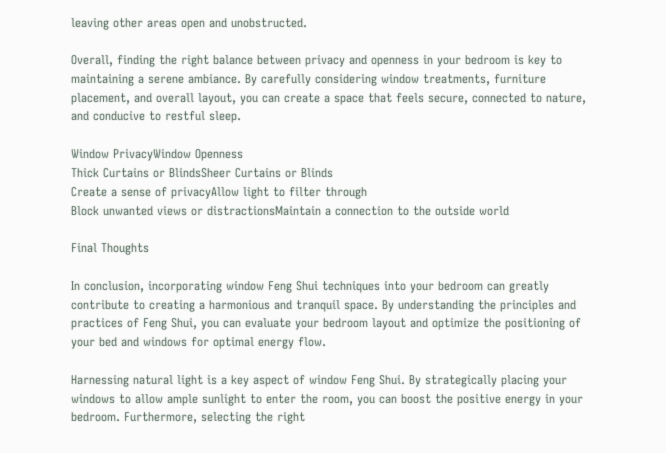leaving other areas open and unobstructed.

Overall, finding the right balance between privacy and openness in your bedroom is key to maintaining a serene ambiance. By carefully considering window treatments, furniture placement, and overall layout, you can create a space that feels secure, connected to nature, and conducive to restful sleep.

Window PrivacyWindow Openness
Thick Curtains or BlindsSheer Curtains or Blinds
Create a sense of privacyAllow light to filter through
Block unwanted views or distractionsMaintain a connection to the outside world

Final Thoughts

In conclusion, incorporating window Feng Shui techniques into your bedroom can greatly contribute to creating a harmonious and tranquil space. By understanding the principles and practices of Feng Shui, you can evaluate your bedroom layout and optimize the positioning of your bed and windows for optimal energy flow.

Harnessing natural light is a key aspect of window Feng Shui. By strategically placing your windows to allow ample sunlight to enter the room, you can boost the positive energy in your bedroom. Furthermore, selecting the right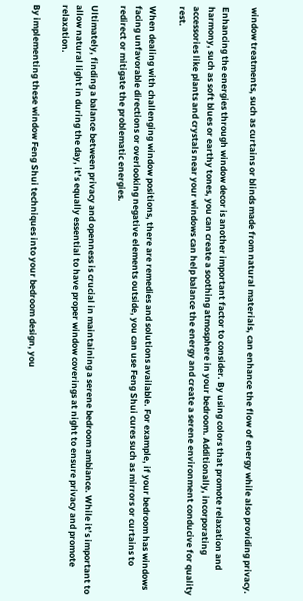window treatments, such as curtains or blinds made from natural materials, can enhance the flow of energy while also providing privacy.

Enhancing the energies through window decor is another important factor to consider. By using colors that promote relaxation and harmony, such as soft blues or earthy tones, you can create a soothing atmosphere in your bedroom. Additionally, incorporating accessories like plants and crystals near your windows can help balance the energy and create a serene environment conducive for quality rest.

When dealing with challenging window positions, there are remedies and solutions available. For example, if your bedroom has windows facing unfavorable directions or overlooking negative elements outside, you can use Feng Shui cures such as mirrors or curtains to redirect or mitigate the problematic energies.

Ultimately, finding a balance between privacy and openness is crucial in maintaining a serene bedroom ambiance. While it’s important to allow natural light in during the day, it’s equally essential to have proper window coverings at night to ensure privacy and promote relaxation.

By implementing these window Feng Shui techniques into your bedroom design, you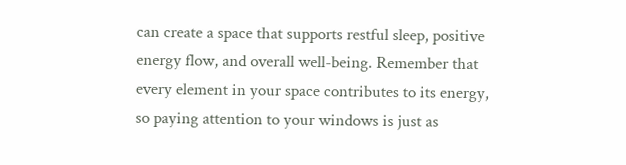can create a space that supports restful sleep, positive energy flow, and overall well-being. Remember that every element in your space contributes to its energy, so paying attention to your windows is just as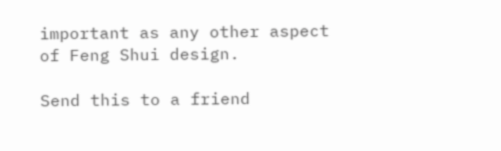important as any other aspect of Feng Shui design.

Send this to a friend